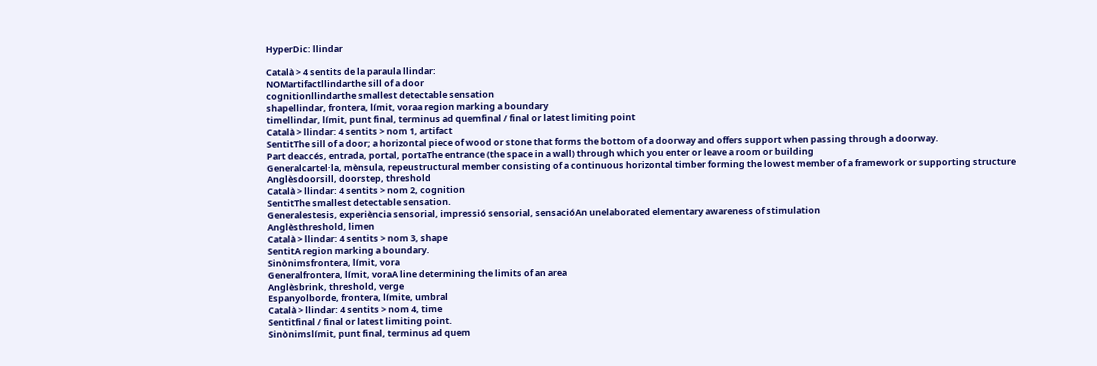HyperDic: llindar

Català > 4 sentits de la paraula llindar:
NOMartifactllindarthe sill of a door
cognitionllindarthe smallest detectable sensation
shapellindar, frontera, límit, voraa region marking a boundary
timellindar, límit, punt final, terminus ad quemfinal / final or latest limiting point
Català > llindar: 4 sentits > nom 1, artifact
SentitThe sill of a door; a horizontal piece of wood or stone that forms the bottom of a doorway and offers support when passing through a doorway.
Part deaccés, entrada, portal, portaThe entrance (the space in a wall) through which you enter or leave a room or building
Generalcartel·la, mènsula, repeustructural member consisting of a continuous horizontal timber forming the lowest member of a framework or supporting structure
Anglèsdoorsill, doorstep, threshold
Català > llindar: 4 sentits > nom 2, cognition
SentitThe smallest detectable sensation.
Generalestesis, experiència sensorial, impressió sensorial, sensacióAn unelaborated elementary awareness of stimulation
Anglèsthreshold, limen
Català > llindar: 4 sentits > nom 3, shape
SentitA region marking a boundary.
Sinònimsfrontera, límit, vora
Generalfrontera, límit, voraA line determining the limits of an area
Anglèsbrink, threshold, verge
Espanyolborde, frontera, límite, umbral
Català > llindar: 4 sentits > nom 4, time
Sentitfinal / final or latest limiting point.
Sinònimslímit, punt final, terminus ad quem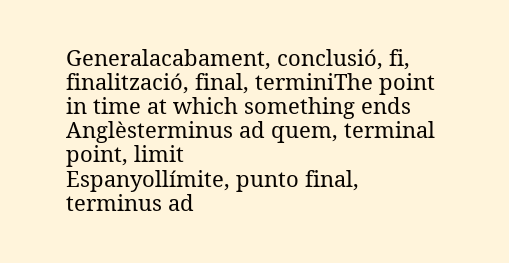Generalacabament, conclusió, fi, finalització, final, terminiThe point in time at which something ends
Anglèsterminus ad quem, terminal point, limit
Espanyollímite, punto final, terminus ad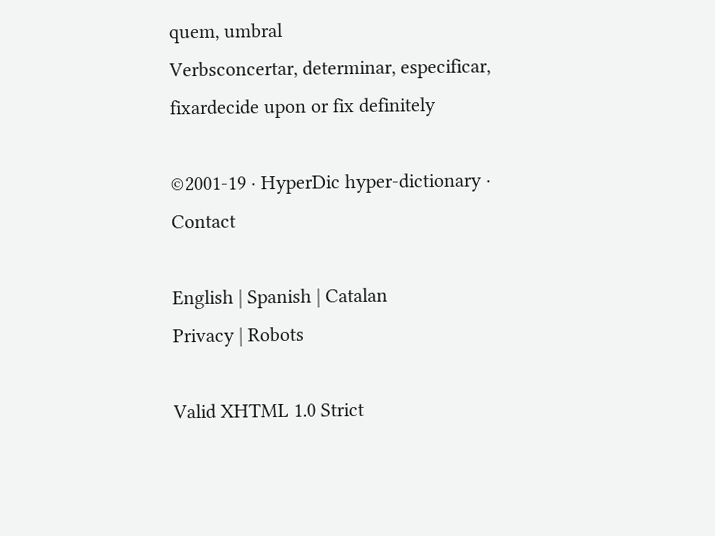quem, umbral
Verbsconcertar, determinar, especificar, fixardecide upon or fix definitely

©2001-19 · HyperDic hyper-dictionary · Contact

English | Spanish | Catalan
Privacy | Robots

Valid XHTML 1.0 Strict